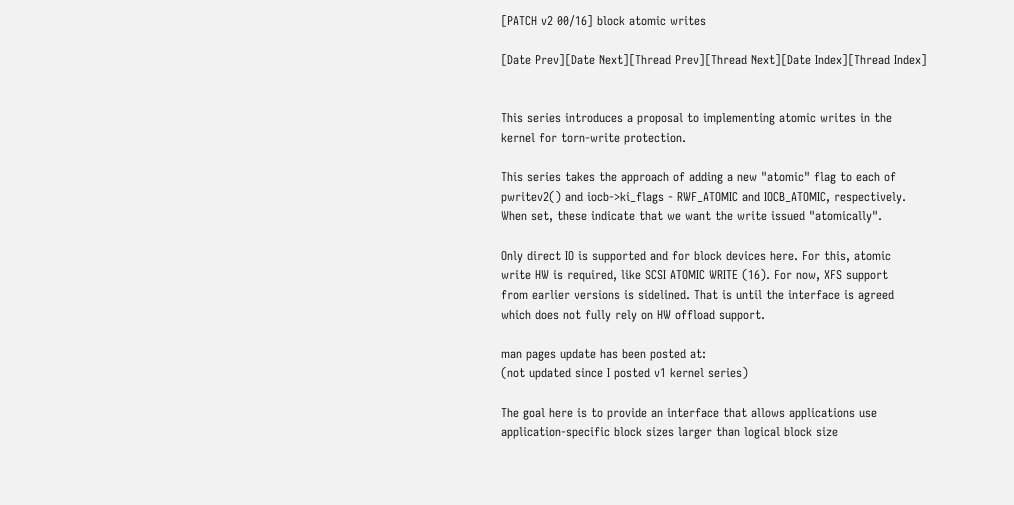[PATCH v2 00/16] block atomic writes

[Date Prev][Date Next][Thread Prev][Thread Next][Date Index][Thread Index]


This series introduces a proposal to implementing atomic writes in the
kernel for torn-write protection.

This series takes the approach of adding a new "atomic" flag to each of
pwritev2() and iocb->ki_flags - RWF_ATOMIC and IOCB_ATOMIC, respectively.
When set, these indicate that we want the write issued "atomically".

Only direct IO is supported and for block devices here. For this, atomic
write HW is required, like SCSI ATOMIC WRITE (16). For now, XFS support
from earlier versions is sidelined. That is until the interface is agreed
which does not fully rely on HW offload support.

man pages update has been posted at:
(not updated since I posted v1 kernel series)

The goal here is to provide an interface that allows applications use
application-specific block sizes larger than logical block size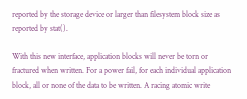reported by the storage device or larger than filesystem block size as
reported by stat().

With this new interface, application blocks will never be torn or
fractured when written. For a power fail, for each individual application
block, all or none of the data to be written. A racing atomic write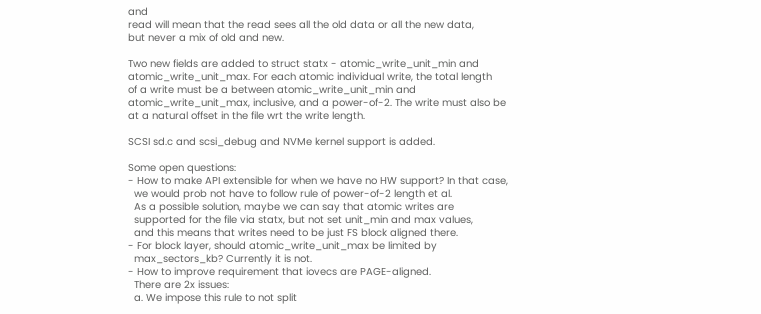and
read will mean that the read sees all the old data or all the new data,
but never a mix of old and new.

Two new fields are added to struct statx - atomic_write_unit_min and
atomic_write_unit_max. For each atomic individual write, the total length
of a write must be a between atomic_write_unit_min and
atomic_write_unit_max, inclusive, and a power-of-2. The write must also be
at a natural offset in the file wrt the write length.

SCSI sd.c and scsi_debug and NVMe kernel support is added.

Some open questions:
- How to make API extensible for when we have no HW support? In that case,
  we would prob not have to follow rule of power-of-2 length et al.
  As a possible solution, maybe we can say that atomic writes are
  supported for the file via statx, but not set unit_min and max values,
  and this means that writes need to be just FS block aligned there.
- For block layer, should atomic_write_unit_max be limited by
  max_sectors_kb? Currently it is not.
- How to improve requirement that iovecs are PAGE-aligned.
  There are 2x issues:
  a. We impose this rule to not split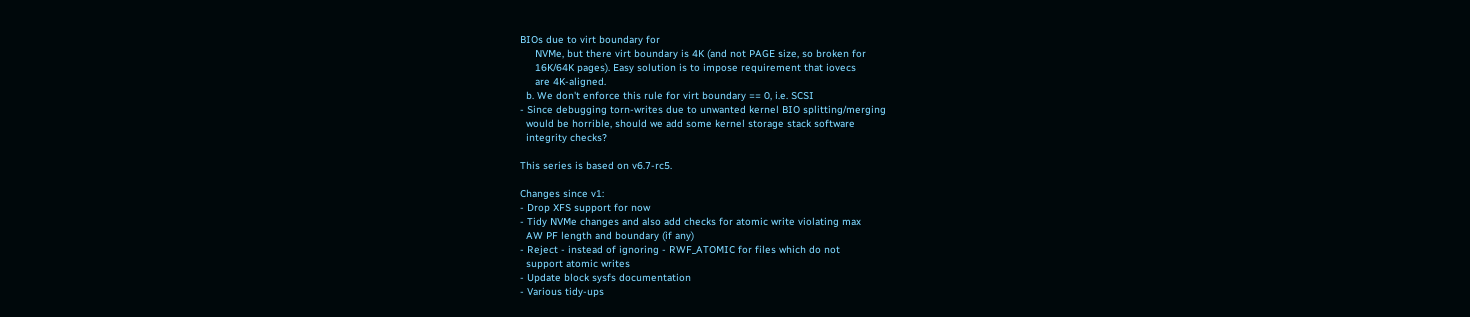BIOs due to virt boundary for
     NVMe, but there virt boundary is 4K (and not PAGE size, so broken for
     16K/64K pages). Easy solution is to impose requirement that iovecs
     are 4K-aligned.
  b. We don't enforce this rule for virt boundary == 0, i.e. SCSI
- Since debugging torn-writes due to unwanted kernel BIO splitting/merging
  would be horrible, should we add some kernel storage stack software
  integrity checks?

This series is based on v6.7-rc5.

Changes since v1:
- Drop XFS support for now
- Tidy NVMe changes and also add checks for atomic write violating max
  AW PF length and boundary (if any)
- Reject - instead of ignoring - RWF_ATOMIC for files which do not
  support atomic writes
- Update block sysfs documentation
- Various tidy-ups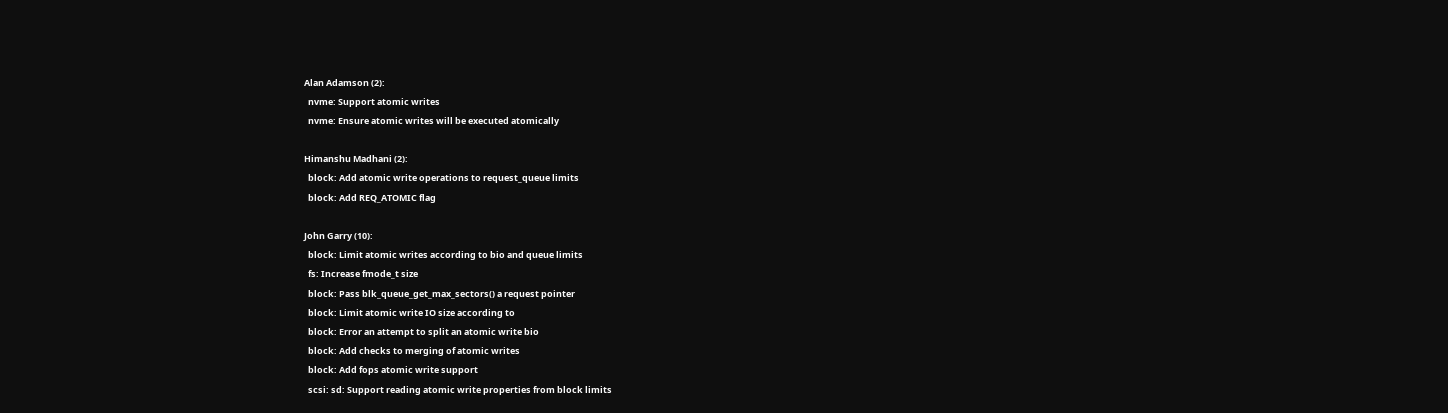Alan Adamson (2):
  nvme: Support atomic writes
  nvme: Ensure atomic writes will be executed atomically

Himanshu Madhani (2):
  block: Add atomic write operations to request_queue limits
  block: Add REQ_ATOMIC flag

John Garry (10):
  block: Limit atomic writes according to bio and queue limits
  fs: Increase fmode_t size
  block: Pass blk_queue_get_max_sectors() a request pointer
  block: Limit atomic write IO size according to
  block: Error an attempt to split an atomic write bio
  block: Add checks to merging of atomic writes
  block: Add fops atomic write support
  scsi: sd: Support reading atomic write properties from block limits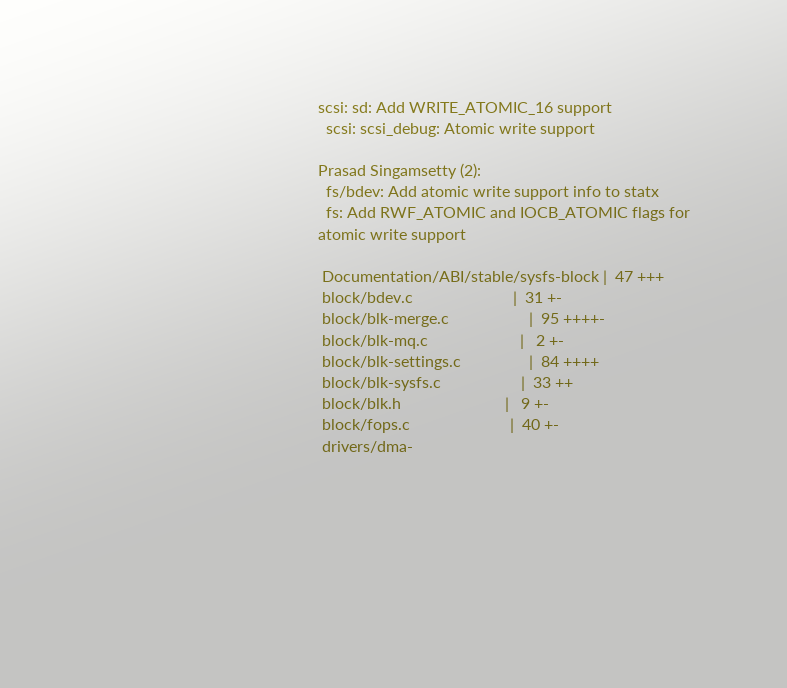scsi: sd: Add WRITE_ATOMIC_16 support
  scsi: scsi_debug: Atomic write support

Prasad Singamsetty (2):
  fs/bdev: Add atomic write support info to statx
  fs: Add RWF_ATOMIC and IOCB_ATOMIC flags for atomic write support

 Documentation/ABI/stable/sysfs-block |  47 +++
 block/bdev.c                         |  31 +-
 block/blk-merge.c                    |  95 ++++-
 block/blk-mq.c                       |   2 +-
 block/blk-settings.c                 |  84 ++++
 block/blk-sysfs.c                    |  33 ++
 block/blk.h                          |   9 +-
 block/fops.c                         |  40 +-
 drivers/dma-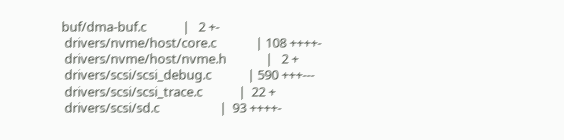buf/dma-buf.c            |   2 +-
 drivers/nvme/host/core.c             | 108 ++++-
 drivers/nvme/host/nvme.h             |   2 +
 drivers/scsi/scsi_debug.c            | 590 +++---
 drivers/scsi/scsi_trace.c            |  22 +
 drivers/scsi/sd.c                    |  93 ++++-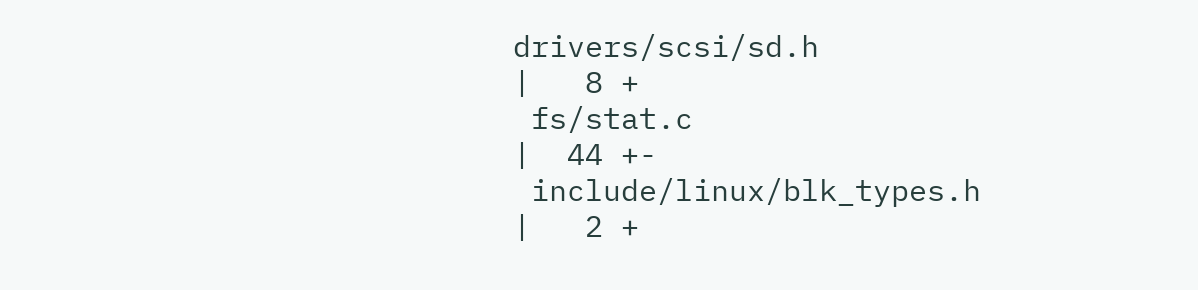drivers/scsi/sd.h                    |   8 +
 fs/stat.c                            |  44 +-
 include/linux/blk_types.h            |   2 +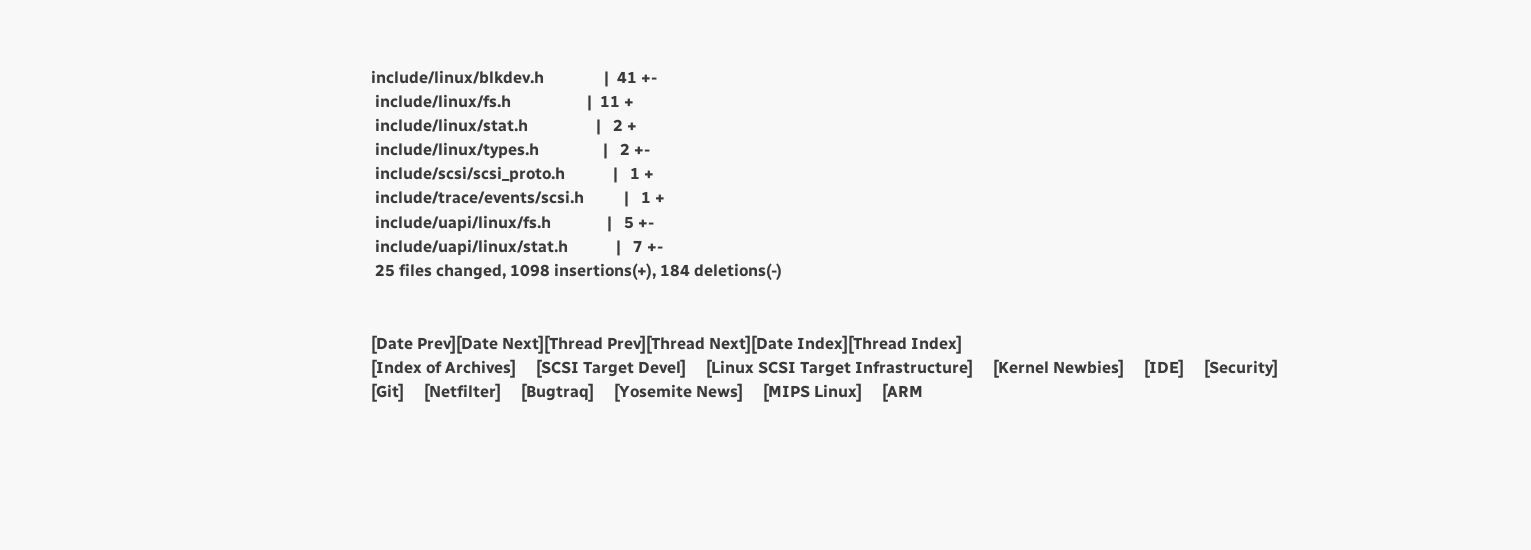include/linux/blkdev.h               |  41 +-
 include/linux/fs.h                   |  11 +
 include/linux/stat.h                 |   2 +
 include/linux/types.h                |   2 +-
 include/scsi/scsi_proto.h            |   1 +
 include/trace/events/scsi.h          |   1 +
 include/uapi/linux/fs.h              |   5 +-
 include/uapi/linux/stat.h            |   7 +-
 25 files changed, 1098 insertions(+), 184 deletions(-)


[Date Prev][Date Next][Thread Prev][Thread Next][Date Index][Thread Index]
[Index of Archives]     [SCSI Target Devel]     [Linux SCSI Target Infrastructure]     [Kernel Newbies]     [IDE]     [Security]     [Git]     [Netfilter]     [Bugtraq]     [Yosemite News]     [MIPS Linux]     [ARM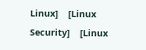Linux]     [Linux Security]     [Linux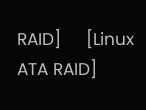RAID]     [Linux ATA RAID]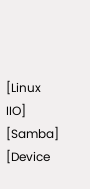[Linux IIO]     [Samba]     [Device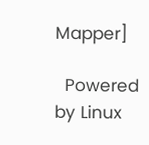Mapper]

  Powered by Linux